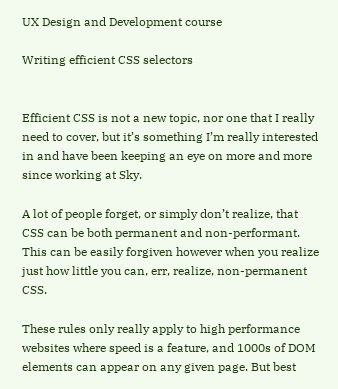UX Design and Development course

Writing efficient CSS selectors


Efficient CSS is not a new topic, nor one that I really need to cover, but it’s something I’m really interested in and have been keeping an eye on more and more since working at Sky.

A lot of people forget, or simply don’t realize, that CSS can be both permanent and non-performant. This can be easily forgiven however when you realize just how little you can, err, realize, non-permanent CSS.

These rules only really apply to high performance websites where speed is a feature, and 1000s of DOM elements can appear on any given page. But best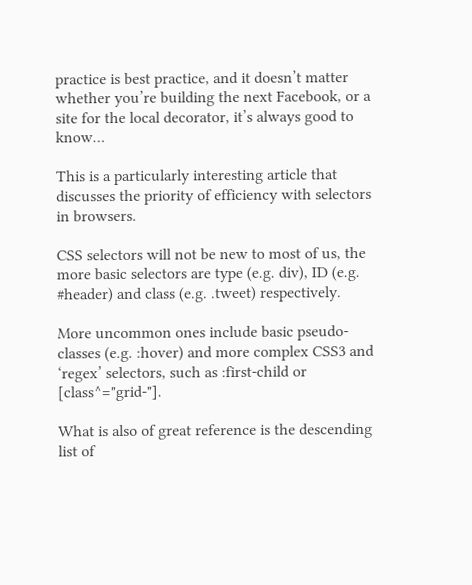practice is best practice, and it doesn’t matter whether you’re building the next Facebook, or a site for the local decorator, it’s always good to know…

This is a particularly interesting article that discusses the priority of efficiency with selectors in browsers.

CSS selectors will not be new to most of us, the more basic selectors are type (e.g. div), ID (e.g. #header) and class (e.g. .tweet) respectively.

More uncommon ones include basic pseudo-classes (e.g. :hover) and more complex CSS3 and ‘regex’ selectors, such as :first-child or [class^="grid-"].

What is also of great reference is the descending list of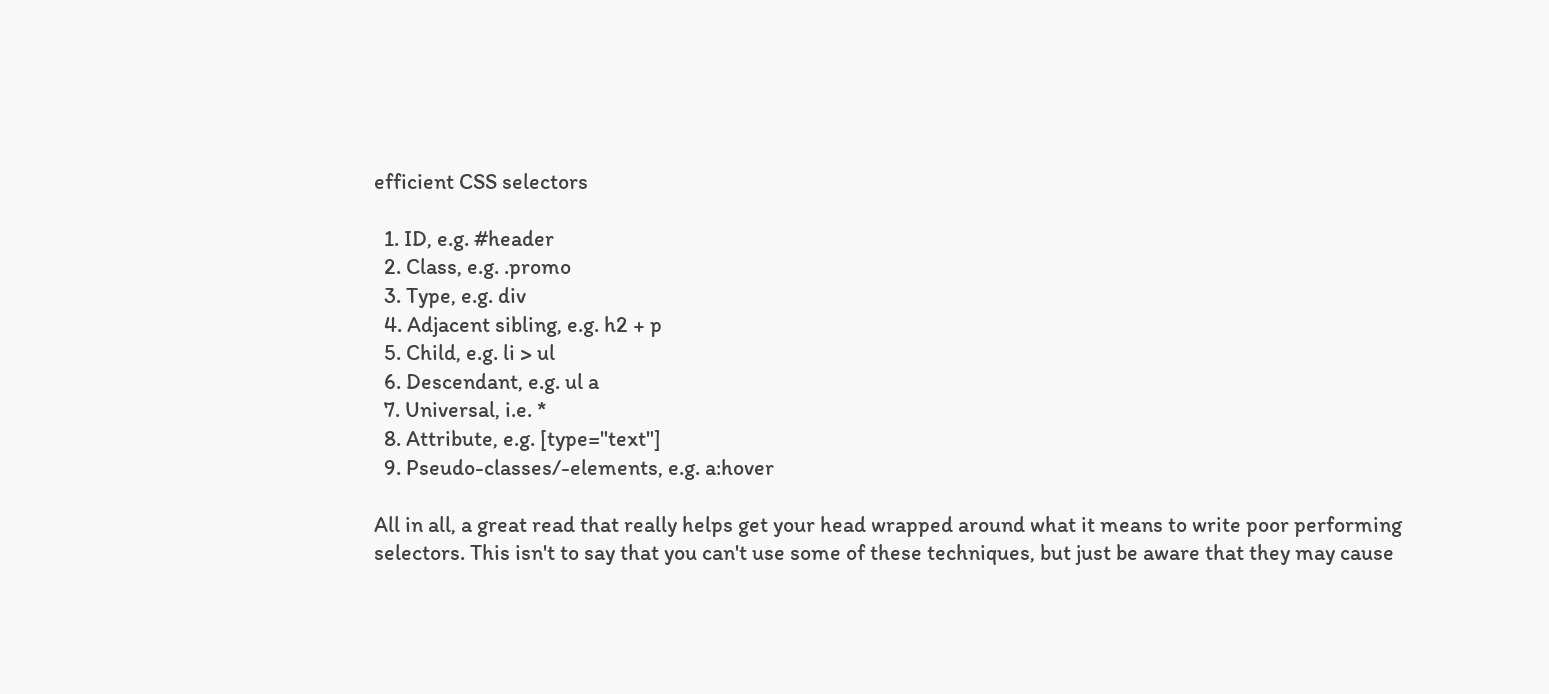efficient CSS selectors

  1. ID, e.g. #header
  2. Class, e.g. .promo
  3. Type, e.g. div
  4. Adjacent sibling, e.g. h2 + p
  5. Child, e.g. li > ul
  6. Descendant, e.g. ul a
  7. Universal, i.e. *
  8. Attribute, e.g. [type="text"]
  9. Pseudo-classes/-elements, e.g. a:hover

All in all, a great read that really helps get your head wrapped around what it means to write poor performing selectors. This isn't to say that you can't use some of these techniques, but just be aware that they may cause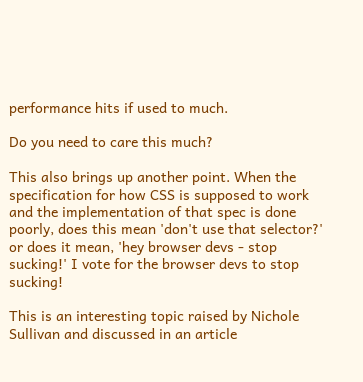performance hits if used to much.

Do you need to care this much?

This also brings up another point. When the specification for how CSS is supposed to work and the implementation of that spec is done poorly, does this mean 'don't use that selector?' or does it mean, 'hey browser devs - stop sucking!' I vote for the browser devs to stop sucking!

This is an interesting topic raised by Nichole Sullivan and discussed in an article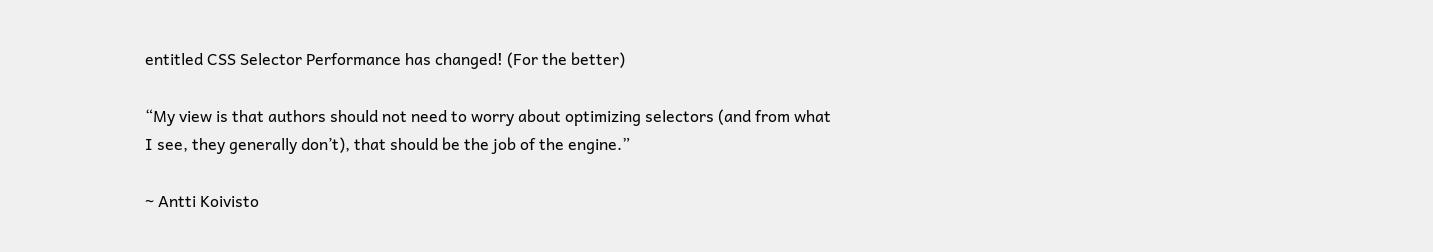entitled CSS Selector Performance has changed! (For the better)

“My view is that authors should not need to worry about optimizing selectors (and from what I see, they generally don’t), that should be the job of the engine.”

~ Antti Koivisto